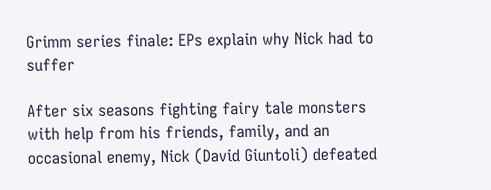Grimm series finale: EPs explain why Nick had to suffer

After six seasons fighting fairy tale monsters with help from his friends, family, and an occasional enemy, Nick (David Giuntoli) defeated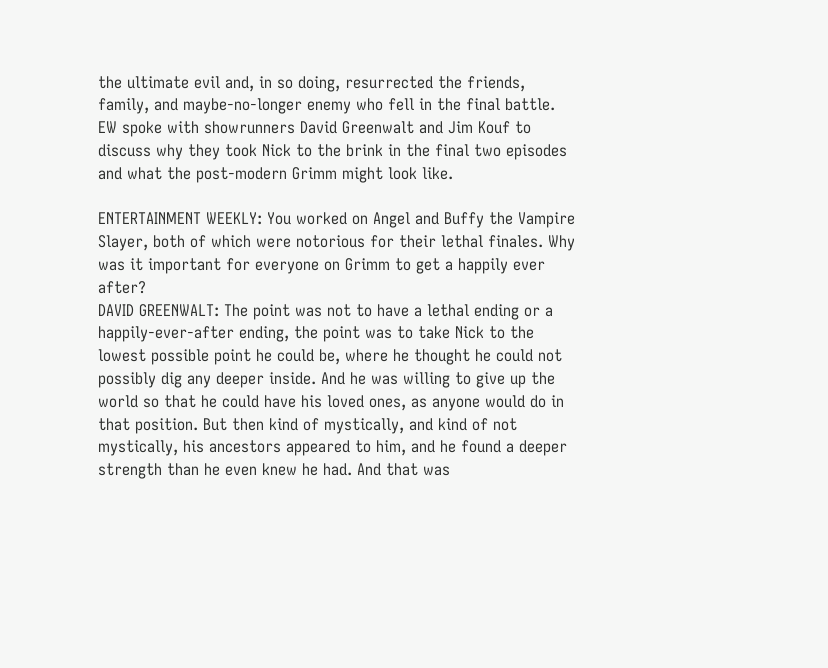the ultimate evil and, in so doing, resurrected the friends, family, and maybe-no-longer enemy who fell in the final battle.
EW spoke with showrunners David Greenwalt and Jim Kouf to discuss why they took Nick to the brink in the final two episodes and what the post-modern Grimm might look like.

ENTERTAINMENT WEEKLY: You worked on Angel and Buffy the Vampire Slayer, both of which were notorious for their lethal finales. Why was it important for everyone on Grimm to get a happily ever after?
DAVID GREENWALT: The point was not to have a lethal ending or a happily-ever-after ending, the point was to take Nick to the lowest possible point he could be, where he thought he could not possibly dig any deeper inside. And he was willing to give up the world so that he could have his loved ones, as anyone would do in that position. But then kind of mystically, and kind of not mystically, his ancestors appeared to him, and he found a deeper strength than he even knew he had. And that was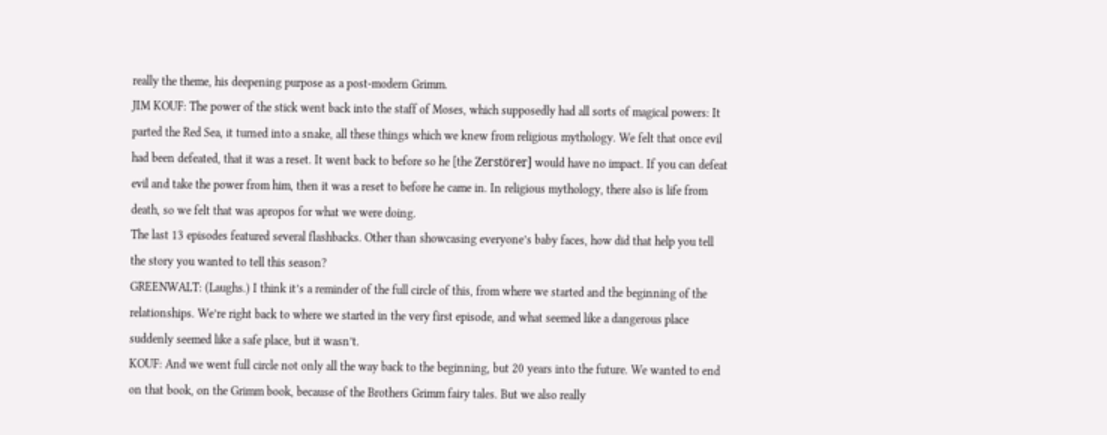really the theme, his deepening purpose as a post-modern Grimm.
JIM KOUF: The power of the stick went back into the staff of Moses, which supposedly had all sorts of magical powers: It parted the Red Sea, it turned into a snake, all these things which we knew from religious mythology. We felt that once evil had been defeated, that it was a reset. It went back to before so he [the Zerstörer] would have no impact. If you can defeat evil and take the power from him, then it was a reset to before he came in. In religious mythology, there also is life from death, so we felt that was apropos for what we were doing.
The last 13 episodes featured several flashbacks. Other than showcasing everyone’s baby faces, how did that help you tell the story you wanted to tell this season?
GREENWALT: (Laughs.) I think it’s a reminder of the full circle of this, from where we started and the beginning of the relationships. We’re right back to where we started in the very first episode, and what seemed like a dangerous place suddenly seemed like a safe place, but it wasn’t.
KOUF: And we went full circle not only all the way back to the beginning, but 20 years into the future. We wanted to end on that book, on the Grimm book, because of the Brothers Grimm fairy tales. But we also really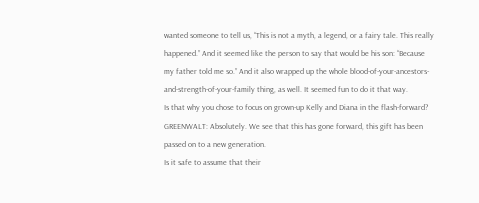wanted someone to tell us, “This is not a myth, a legend, or a fairy tale. This really happened.” And it seemed like the person to say that would be his son: “Because my father told me so.” And it also wrapped up the whole blood-of-your-ancestors-and-strength-of-your-family thing, as well. It seemed fun to do it that way.
Is that why you chose to focus on grown-up Kelly and Diana in the flash-forward?
GREENWALT: Absolutely. We see that this has gone forward, this gift has been passed on to a new generation.
Is it safe to assume that their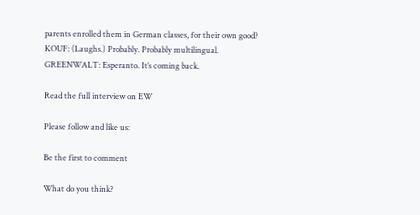parents enrolled them in German classes, for their own good?
KOUF: (Laughs.) Probably. Probably multilingual.
GREENWALT: Esperanto. It’s coming back.

Read the full interview on EW

Please follow and like us:

Be the first to comment

What do you think?